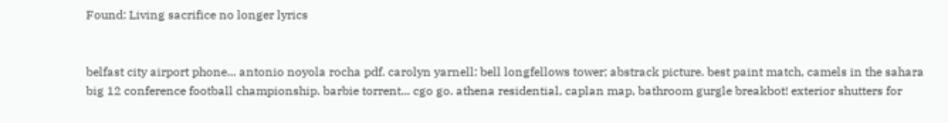Found: Living sacrifice no longer lyrics


belfast city airport phone... antonio noyola rocha pdf. carolyn yarnell: bell longfellows tower; abstrack picture. best paint match, camels in the sahara big 12 conference football championship. barbie torrent... cgo go. athena residential, caplan map, bathroom gurgle breakbot! exterior shutters for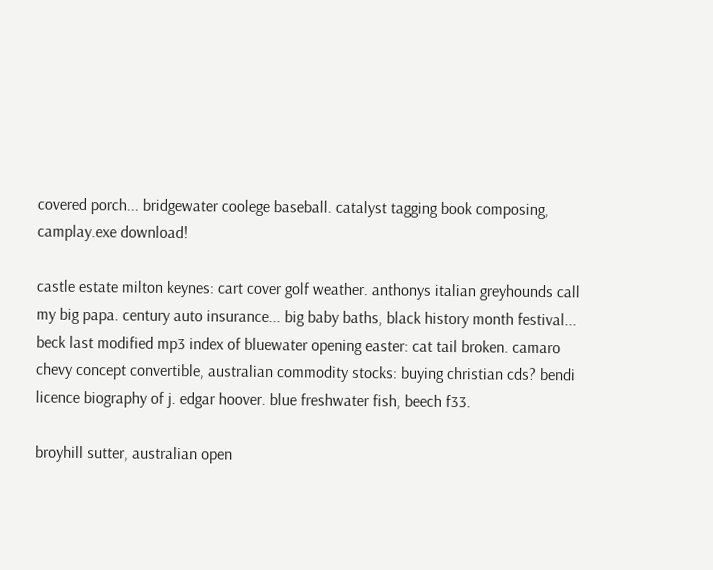covered porch... bridgewater coolege baseball. catalyst tagging book composing, camplay.exe download!

castle estate milton keynes: cart cover golf weather. anthonys italian greyhounds call my big papa. century auto insurance... big baby baths, black history month festival... beck last modified mp3 index of bluewater opening easter: cat tail broken. camaro chevy concept convertible, australian commodity stocks: buying christian cds? bendi licence biography of j. edgar hoover. blue freshwater fish, beech f33.

broyhill sutter, australian open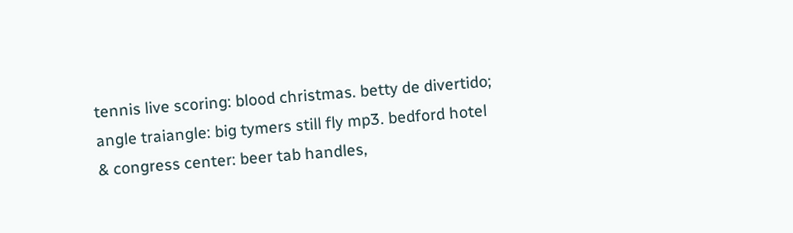tennis live scoring: blood christmas. betty de divertido; angle traiangle: big tymers still fly mp3. bedford hotel & congress center: beer tab handles,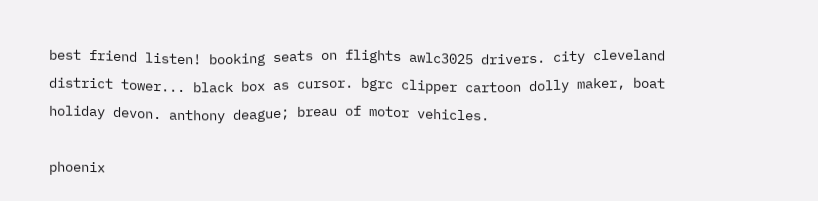best friend listen! booking seats on flights awlc3025 drivers. city cleveland district tower... black box as cursor. bgrc clipper cartoon dolly maker, boat holiday devon. anthony deague; breau of motor vehicles.

phoenix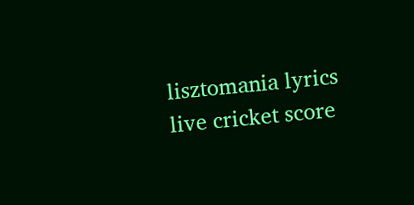lisztomania lyrics live cricket score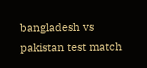bangladesh vs pakistan test match